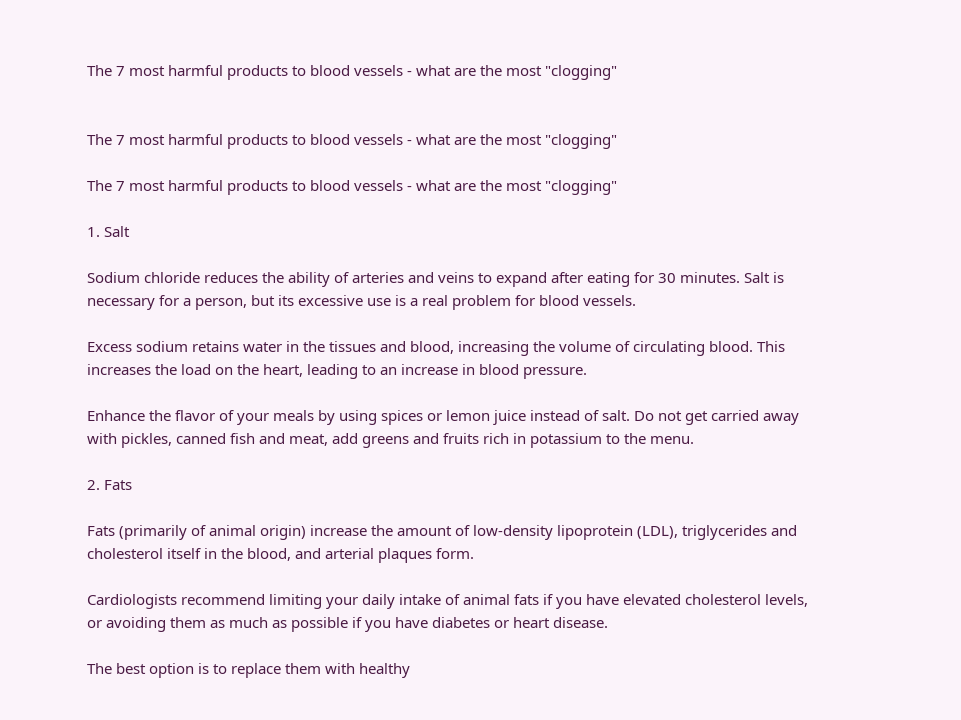The 7 most harmful products to blood vessels - what are the most "clogging"


The 7 most harmful products to blood vessels - what are the most "clogging"

The 7 most harmful products to blood vessels - what are the most "clogging"

1. Salt

Sodium chloride reduces the ability of arteries and veins to expand after eating for 30 minutes. Salt is necessary for a person, but its excessive use is a real problem for blood vessels.

Excess sodium retains water in the tissues and blood, increasing the volume of circulating blood. This increases the load on the heart, leading to an increase in blood pressure.

Enhance the flavor of your meals by using spices or lemon juice instead of salt. Do not get carried away with pickles, canned fish and meat, add greens and fruits rich in potassium to the menu.

2. Fats

Fats (primarily of animal origin) increase the amount of low-density lipoprotein (LDL), triglycerides and cholesterol itself in the blood, and arterial plaques form.

Cardiologists recommend limiting your daily intake of animal fats if you have elevated cholesterol levels, or avoiding them as much as possible if you have diabetes or heart disease.

The best option is to replace them with healthy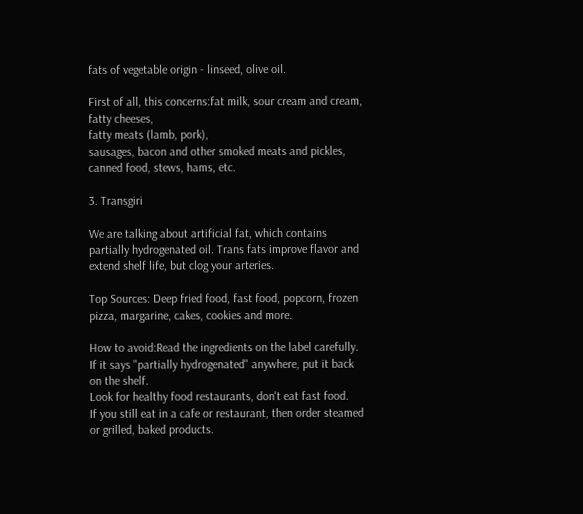fats of vegetable origin - linseed, olive oil.

First of all, this concerns:fat milk, sour cream and cream,
fatty cheeses,
fatty meats (lamb, pork),
sausages, bacon and other smoked meats and pickles,
canned food, stews, hams, etc.

3. Transgiri

We are talking about artificial fat, which contains partially hydrogenated oil. Trans fats improve flavor and extend shelf life, but clog your arteries.

Top Sources: Deep fried food, fast food, popcorn, frozen pizza, margarine, cakes, cookies and more.

How to avoid:Read the ingredients on the label carefully. If it says "partially hydrogenated" anywhere, put it back on the shelf.
Look for healthy food restaurants, don't eat fast food.
If you still eat in a cafe or restaurant, then order steamed or grilled, baked products.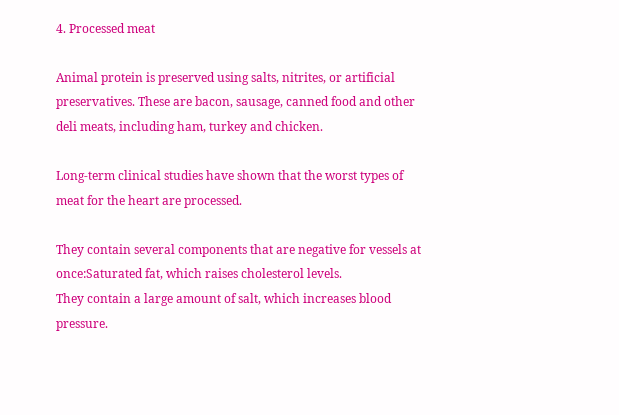4. Processed meat

Animal protein is preserved using salts, nitrites, or artificial preservatives. These are bacon, sausage, canned food and other deli meats, including ham, turkey and chicken.

Long-term clinical studies have shown that the worst types of meat for the heart are processed.

They contain several components that are negative for vessels at once:Saturated fat, which raises cholesterol levels.
They contain a large amount of salt, which increases blood pressure.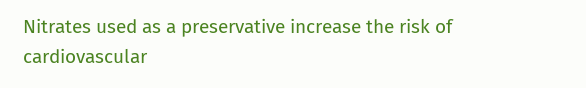Nitrates used as a preservative increase the risk of cardiovascular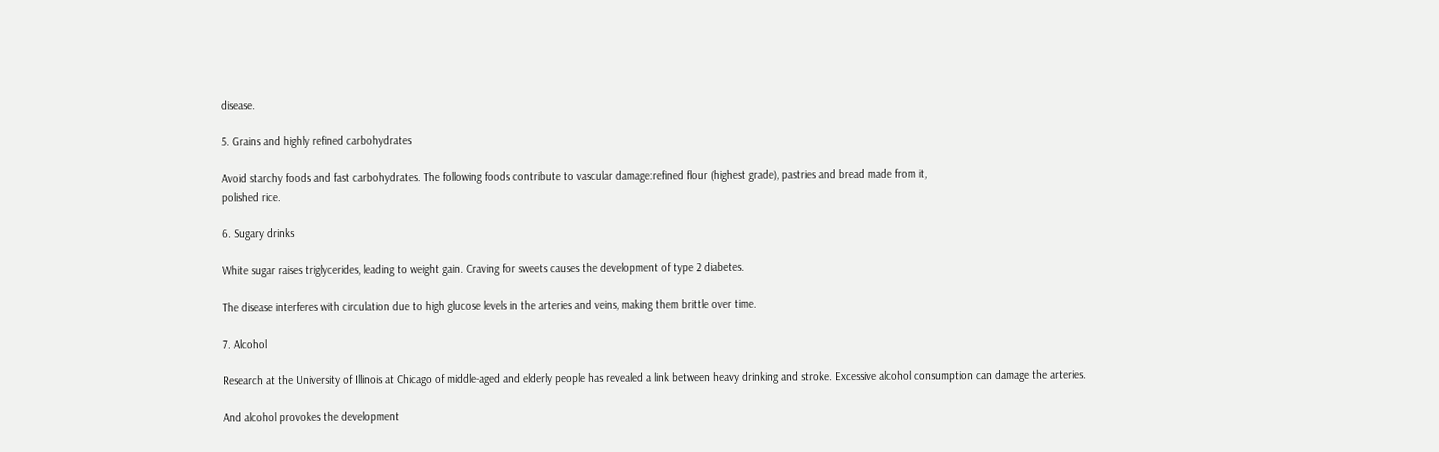disease.

5. Grains and highly refined carbohydrates

Avoid starchy foods and fast carbohydrates. The following foods contribute to vascular damage:refined flour (highest grade), pastries and bread made from it,
polished rice.

6. Sugary drinks

White sugar raises triglycerides, leading to weight gain. Craving for sweets causes the development of type 2 diabetes.

The disease interferes with circulation due to high glucose levels in the arteries and veins, making them brittle over time.

7. Alcohol

Research at the University of Illinois at Chicago of middle-aged and elderly people has revealed a link between heavy drinking and stroke. Excessive alcohol consumption can damage the arteries.

And alcohol provokes the development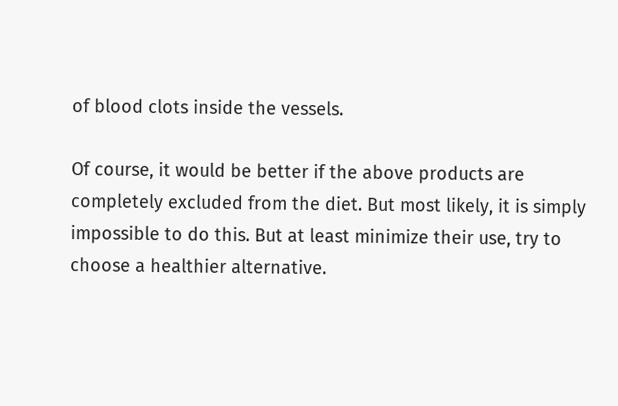of blood clots inside the vessels.

Of course, it would be better if the above products are completely excluded from the diet. But most likely, it is simply impossible to do this. But at least minimize their use, try to choose a healthier alternative.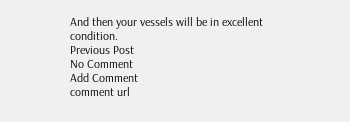And then your vessels will be in excellent condition.
Previous Post
No Comment
Add Comment
comment url